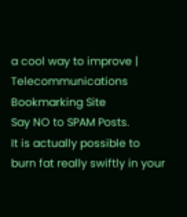a cool way to improve | Telecommunications Bookmarking Site
Say NO to SPAM Posts.
It is actually possible to burn fat really swiftly in your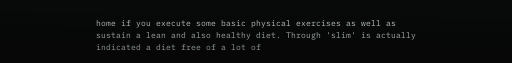home if you execute some basic physical exercises as well as sustain a lean and also healthy diet. Through 'slim' is actually indicated a diet free of a lot of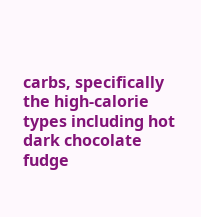carbs, specifically the high-calorie types including hot dark chocolate fudge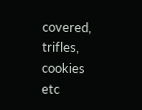covered, trifles, cookies etc